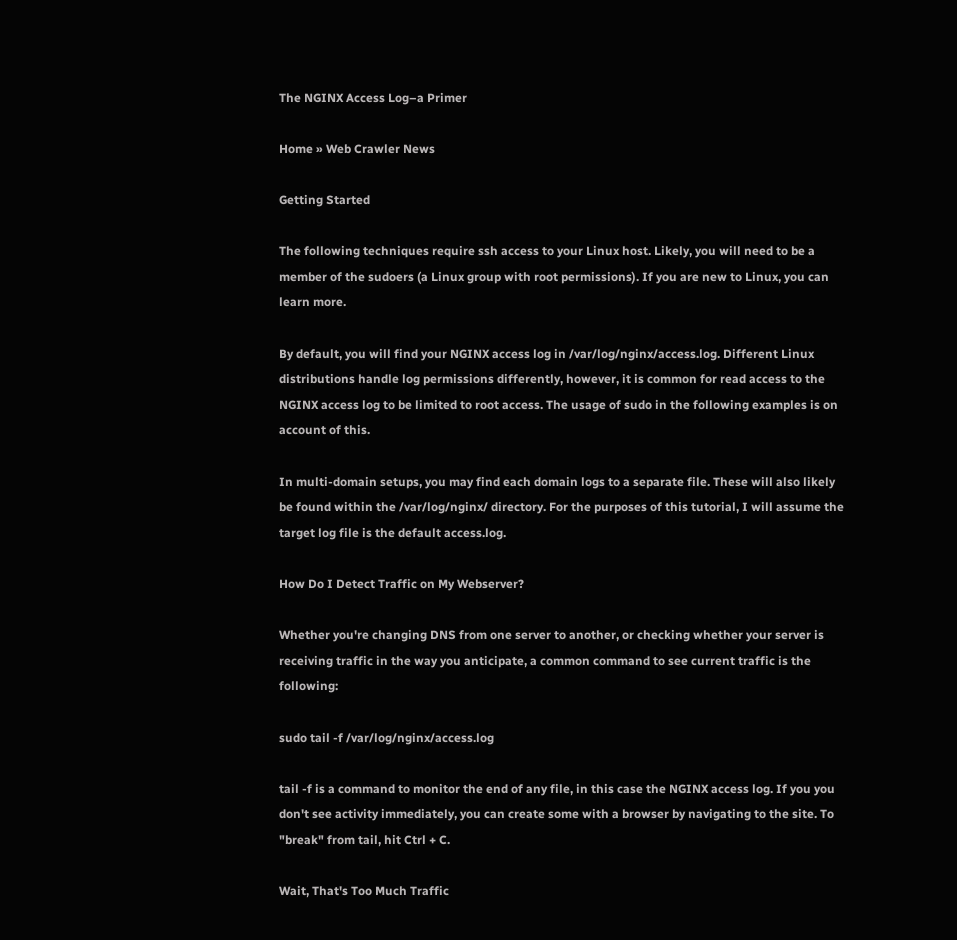The NGINX Access Log–a Primer

Home » Web Crawler News

Getting Started

The following techniques require ssh access to your Linux host. Likely, you will need to be a member of the sudoers (a Linux group with root permissions). If you are new to Linux, you can learn more.

By default, you will find your NGINX access log in /var/log/nginx/access.log. Different Linux distributions handle log permissions differently, however, it is common for read access to the NGINX access log to be limited to root access. The usage of sudo in the following examples is on account of this.

In multi-domain setups, you may find each domain logs to a separate file. These will also likely be found within the /var/log/nginx/ directory. For the purposes of this tutorial, I will assume the target log file is the default access.log.

How Do I Detect Traffic on My Webserver?

Whether you're changing DNS from one server to another, or checking whether your server is receiving traffic in the way you anticipate, a common command to see current traffic is the following:

sudo tail -f /var/log/nginx/access.log

tail -f is a command to monitor the end of any file, in this case the NGINX access log. If you you don't see activity immediately, you can create some with a browser by navigating to the site. To "break" from tail, hit Ctrl + C.

Wait, That's Too Much Traffic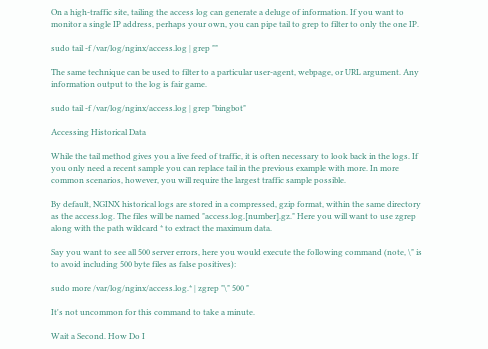On a high-traffic site, tailing the access log can generate a deluge of information. If you want to monitor a single IP address, perhaps your own, you can pipe tail to grep to filter to only the one IP.

sudo tail -f /var/log/nginx/access.log | grep ""

The same technique can be used to filter to a particular user-agent, webpage, or URL argument. Any information output to the log is fair game.

sudo tail -f /var/log/nginx/access.log | grep "bingbot"

Accessing Historical Data

While the tail method gives you a live feed of traffic, it is often necessary to look back in the logs. If you only need a recent sample you can replace tail in the previous example with more. In more common scenarios, however, you will require the largest traffic sample possible.

By default, NGINX historical logs are stored in a compressed, gzip format, within the same directory as the access.log. The files will be named "access.log.[number].gz." Here you will want to use zgrep along with the path wildcard * to extract the maximum data.

Say you want to see all 500 server errors, here you would execute the following command (note, \" is to avoid including 500 byte files as false positives):

sudo more /var/log/nginx/access.log.* | zgrep "\" 500 "

It's not uncommon for this command to take a minute.

Wait a Second. How Do I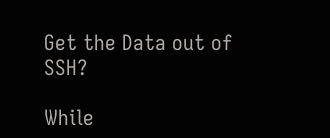Get the Data out of SSH?

While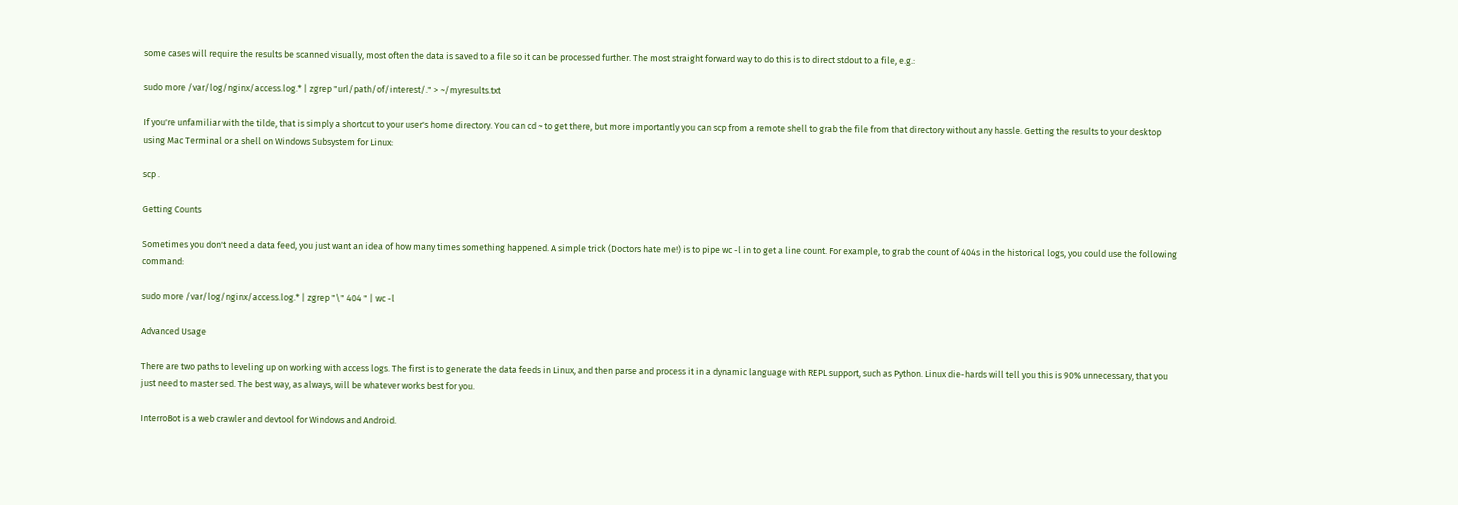some cases will require the results be scanned visually, most often the data is saved to a file so it can be processed further. The most straight forward way to do this is to direct stdout to a file, e.g.:

sudo more /var/log/nginx/access.log.* | zgrep "url/path/of/interest/." > ~/myresults.txt

If you're unfamiliar with the tilde, that is simply a shortcut to your user's home directory. You can cd ~ to get there, but more importantly you can scp from a remote shell to grab the file from that directory without any hassle. Getting the results to your desktop using Mac Terminal or a shell on Windows Subsystem for Linux:

scp .

Getting Counts

Sometimes you don't need a data feed, you just want an idea of how many times something happened. A simple trick (Doctors hate me!) is to pipe wc -l in to get a line count. For example, to grab the count of 404s in the historical logs, you could use the following command:

sudo more /var/log/nginx/access.log.* | zgrep "\" 404 " | wc -l

Advanced Usage

There are two paths to leveling up on working with access logs. The first is to generate the data feeds in Linux, and then parse and process it in a dynamic language with REPL support, such as Python. Linux die-hards will tell you this is 90% unnecessary, that you just need to master sed. The best way, as always, will be whatever works best for you.

InterroBot is a web crawler and devtool for Windows and Android.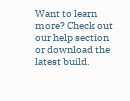Want to learn more? Check out our help section or download the latest build.